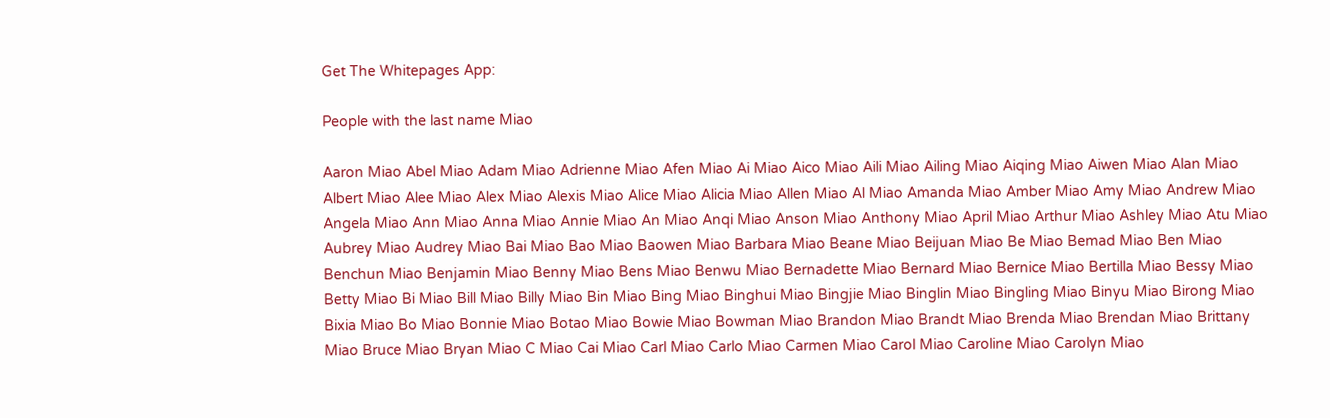Get The Whitepages App:

People with the last name Miao

Aaron Miao Abel Miao Adam Miao Adrienne Miao Afen Miao Ai Miao Aico Miao Aili Miao Ailing Miao Aiqing Miao Aiwen Miao Alan Miao Albert Miao Alee Miao Alex Miao Alexis Miao Alice Miao Alicia Miao Allen Miao Al Miao Amanda Miao Amber Miao Amy Miao Andrew Miao Angela Miao Ann Miao Anna Miao Annie Miao An Miao Anqi Miao Anson Miao Anthony Miao April Miao Arthur Miao Ashley Miao Atu Miao Aubrey Miao Audrey Miao Bai Miao Bao Miao Baowen Miao Barbara Miao Beane Miao Beijuan Miao Be Miao Bemad Miao Ben Miao Benchun Miao Benjamin Miao Benny Miao Bens Miao Benwu Miao Bernadette Miao Bernard Miao Bernice Miao Bertilla Miao Bessy Miao Betty Miao Bi Miao Bill Miao Billy Miao Bin Miao Bing Miao Binghui Miao Bingjie Miao Binglin Miao Bingling Miao Binyu Miao Birong Miao Bixia Miao Bo Miao Bonnie Miao Botao Miao Bowie Miao Bowman Miao Brandon Miao Brandt Miao Brenda Miao Brendan Miao Brittany Miao Bruce Miao Bryan Miao C Miao Cai Miao Carl Miao Carlo Miao Carmen Miao Carol Miao Caroline Miao Carolyn Miao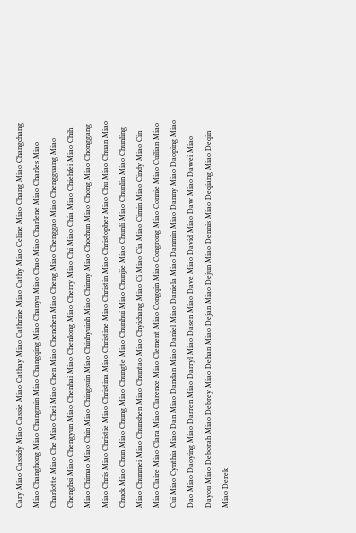Cary Miao Cassidy Miao Cassie Miao Cathay Miao Cathrine Miao Cathy Miao Celine Miao Chang Miao Changchang Miao Changhong Miao Changmin Miao Changqing Miao Chanyu Miao Chao Miao Charlene Miao Charles Miao Charlotte Miao Che Miao Chei Miao Chen Miao Chenchen Miao Cheng Miao Chenggao Miao Chengguang Miao Chenghsi Miao Chengyun Miao Chenhai Miao Chenlong Miao Cherry Miao Chi Miao Chia Miao Chiehfei Miao Chih Miao Chimao Miao Chin Miao Chingsuin Miao Chinhyuinh Miao Chinny Miao Chochun Miao Chong Miao Chonggang Miao Chris Miao Christie Miao Christina Miao Christine Miao Christin Miao Christopher Miao Chu Miao Chuan Miao Chuck Miao Chun Miao Chung Miao Chungte Miao Chunhui Miao Chunjie Miao Chunli Miao Chunlin Miao Chunling Miao Chunmei Miao Chunshen Miao Chuntao Miao Chyichang Miao Ci Miao Cia Miao Cimin Miao Cindy Miao Cin Miao Claire Miao Clara Miao Clarence Miao Clement Miao Congqin Miao Congrong Miao Connie Miao Cuilian Miao Cui Miao Cynthia Miao Dan Miao Dandan Miao Daniel Miao Daniela Miao Danmin Miao Danny Miao Daoping Miao Dao Miao Daoying Miao Darren Miao Darryl Miao Dasen Miao Dave Miao David Miao Daw Miao Dawei Miao Dayou Miao Deborah Miao Debrey Miao Dehan Miao Dejan Miao Dejun Miao Dennis Miao Deqiang Miao Deqin Miao Derek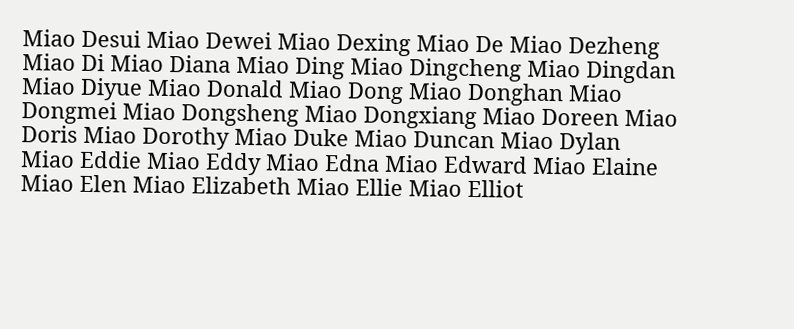Miao Desui Miao Dewei Miao Dexing Miao De Miao Dezheng Miao Di Miao Diana Miao Ding Miao Dingcheng Miao Dingdan Miao Diyue Miao Donald Miao Dong Miao Donghan Miao Dongmei Miao Dongsheng Miao Dongxiang Miao Doreen Miao Doris Miao Dorothy Miao Duke Miao Duncan Miao Dylan Miao Eddie Miao Eddy Miao Edna Miao Edward Miao Elaine Miao Elen Miao Elizabeth Miao Ellie Miao Elliot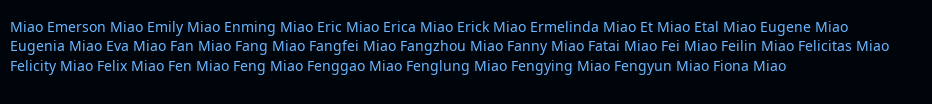Miao Emerson Miao Emily Miao Enming Miao Eric Miao Erica Miao Erick Miao Ermelinda Miao Et Miao Etal Miao Eugene Miao Eugenia Miao Eva Miao Fan Miao Fang Miao Fangfei Miao Fangzhou Miao Fanny Miao Fatai Miao Fei Miao Feilin Miao Felicitas Miao Felicity Miao Felix Miao Fen Miao Feng Miao Fenggao Miao Fenglung Miao Fengying Miao Fengyun Miao Fiona Miao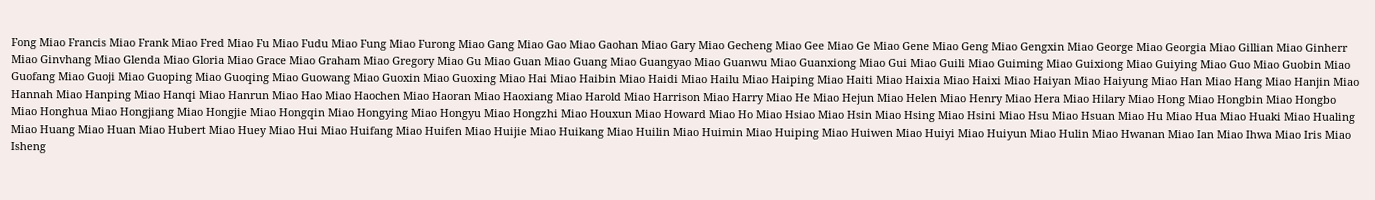Fong Miao Francis Miao Frank Miao Fred Miao Fu Miao Fudu Miao Fung Miao Furong Miao Gang Miao Gao Miao Gaohan Miao Gary Miao Gecheng Miao Gee Miao Ge Miao Gene Miao Geng Miao Gengxin Miao George Miao Georgia Miao Gillian Miao Ginherr Miao Ginvhang Miao Glenda Miao Gloria Miao Grace Miao Graham Miao Gregory Miao Gu Miao Guan Miao Guang Miao Guangyao Miao Guanwu Miao Guanxiong Miao Gui Miao Guili Miao Guiming Miao Guixiong Miao Guiying Miao Guo Miao Guobin Miao Guofang Miao Guoji Miao Guoping Miao Guoqing Miao Guowang Miao Guoxin Miao Guoxing Miao Hai Miao Haibin Miao Haidi Miao Hailu Miao Haiping Miao Haiti Miao Haixia Miao Haixi Miao Haiyan Miao Haiyung Miao Han Miao Hang Miao Hanjin Miao Hannah Miao Hanping Miao Hanqi Miao Hanrun Miao Hao Miao Haochen Miao Haoran Miao Haoxiang Miao Harold Miao Harrison Miao Harry Miao He Miao Hejun Miao Helen Miao Henry Miao Hera Miao Hilary Miao Hong Miao Hongbin Miao Hongbo Miao Honghua Miao Hongjiang Miao Hongjie Miao Hongqin Miao Hongying Miao Hongyu Miao Hongzhi Miao Houxun Miao Howard Miao Ho Miao Hsiao Miao Hsin Miao Hsing Miao Hsini Miao Hsu Miao Hsuan Miao Hu Miao Hua Miao Huaki Miao Hualing Miao Huang Miao Huan Miao Hubert Miao Huey Miao Hui Miao Huifang Miao Huifen Miao Huijie Miao Huikang Miao Huilin Miao Huimin Miao Huiping Miao Huiwen Miao Huiyi Miao Huiyun Miao Hulin Miao Hwanan Miao Ian Miao Ihwa Miao Iris Miao Isheng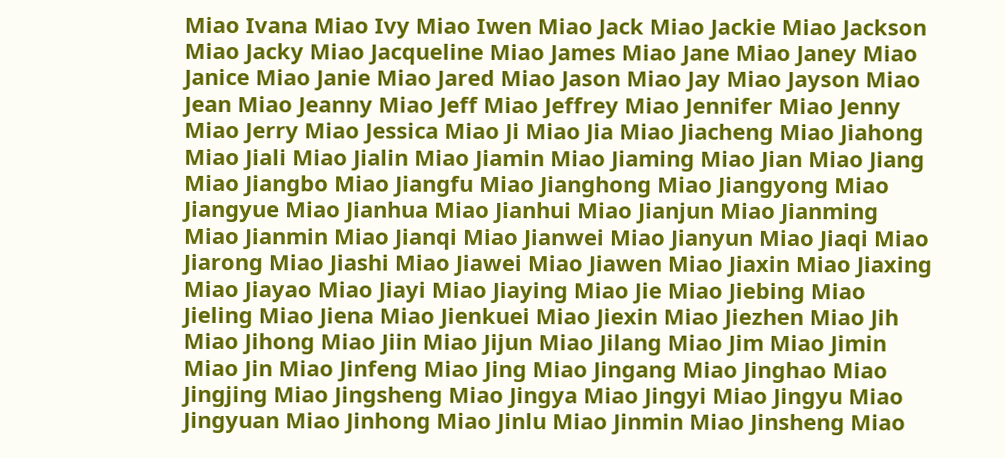Miao Ivana Miao Ivy Miao Iwen Miao Jack Miao Jackie Miao Jackson Miao Jacky Miao Jacqueline Miao James Miao Jane Miao Janey Miao Janice Miao Janie Miao Jared Miao Jason Miao Jay Miao Jayson Miao Jean Miao Jeanny Miao Jeff Miao Jeffrey Miao Jennifer Miao Jenny Miao Jerry Miao Jessica Miao Ji Miao Jia Miao Jiacheng Miao Jiahong Miao Jiali Miao Jialin Miao Jiamin Miao Jiaming Miao Jian Miao Jiang Miao Jiangbo Miao Jiangfu Miao Jianghong Miao Jiangyong Miao Jiangyue Miao Jianhua Miao Jianhui Miao Jianjun Miao Jianming Miao Jianmin Miao Jianqi Miao Jianwei Miao Jianyun Miao Jiaqi Miao Jiarong Miao Jiashi Miao Jiawei Miao Jiawen Miao Jiaxin Miao Jiaxing Miao Jiayao Miao Jiayi Miao Jiaying Miao Jie Miao Jiebing Miao Jieling Miao Jiena Miao Jienkuei Miao Jiexin Miao Jiezhen Miao Jih Miao Jihong Miao Jiin Miao Jijun Miao Jilang Miao Jim Miao Jimin Miao Jin Miao Jinfeng Miao Jing Miao Jingang Miao Jinghao Miao Jingjing Miao Jingsheng Miao Jingya Miao Jingyi Miao Jingyu Miao Jingyuan Miao Jinhong Miao Jinlu Miao Jinmin Miao Jinsheng Miao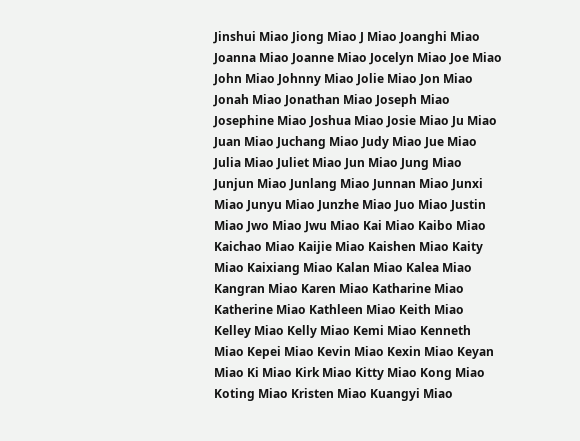Jinshui Miao Jiong Miao J Miao Joanghi Miao Joanna Miao Joanne Miao Jocelyn Miao Joe Miao John Miao Johnny Miao Jolie Miao Jon Miao Jonah Miao Jonathan Miao Joseph Miao Josephine Miao Joshua Miao Josie Miao Ju Miao Juan Miao Juchang Miao Judy Miao Jue Miao Julia Miao Juliet Miao Jun Miao Jung Miao Junjun Miao Junlang Miao Junnan Miao Junxi Miao Junyu Miao Junzhe Miao Juo Miao Justin Miao Jwo Miao Jwu Miao Kai Miao Kaibo Miao Kaichao Miao Kaijie Miao Kaishen Miao Kaity Miao Kaixiang Miao Kalan Miao Kalea Miao Kangran Miao Karen Miao Katharine Miao Katherine Miao Kathleen Miao Keith Miao Kelley Miao Kelly Miao Kemi Miao Kenneth Miao Kepei Miao Kevin Miao Kexin Miao Keyan Miao Ki Miao Kirk Miao Kitty Miao Kong Miao Koting Miao Kristen Miao Kuangyi Miao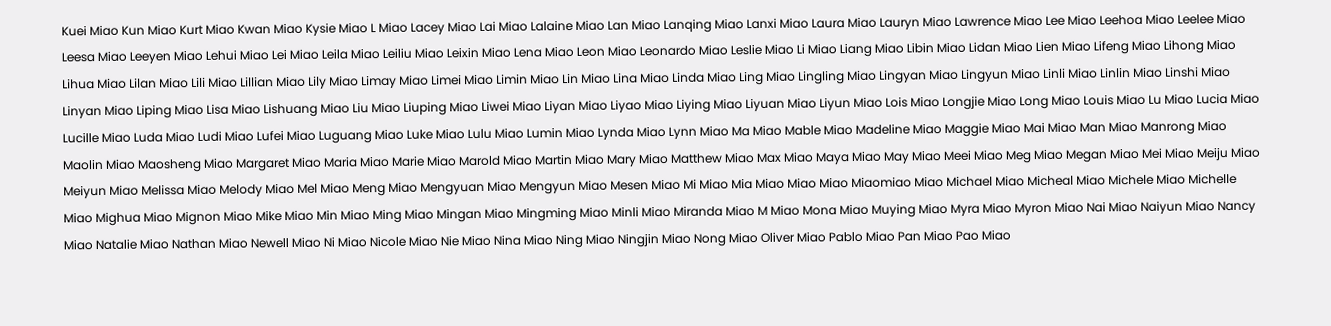Kuei Miao Kun Miao Kurt Miao Kwan Miao Kysie Miao L Miao Lacey Miao Lai Miao Lalaine Miao Lan Miao Lanqing Miao Lanxi Miao Laura Miao Lauryn Miao Lawrence Miao Lee Miao Leehoa Miao Leelee Miao Leesa Miao Leeyen Miao Lehui Miao Lei Miao Leila Miao Leiliu Miao Leixin Miao Lena Miao Leon Miao Leonardo Miao Leslie Miao Li Miao Liang Miao Libin Miao Lidan Miao Lien Miao Lifeng Miao Lihong Miao Lihua Miao Lilan Miao Lili Miao Lillian Miao Lily Miao Limay Miao Limei Miao Limin Miao Lin Miao Lina Miao Linda Miao Ling Miao Lingling Miao Lingyan Miao Lingyun Miao Linli Miao Linlin Miao Linshi Miao Linyan Miao Liping Miao Lisa Miao Lishuang Miao Liu Miao Liuping Miao Liwei Miao Liyan Miao Liyao Miao Liying Miao Liyuan Miao Liyun Miao Lois Miao Longjie Miao Long Miao Louis Miao Lu Miao Lucia Miao Lucille Miao Luda Miao Ludi Miao Lufei Miao Luguang Miao Luke Miao Lulu Miao Lumin Miao Lynda Miao Lynn Miao Ma Miao Mable Miao Madeline Miao Maggie Miao Mai Miao Man Miao Manrong Miao Maolin Miao Maosheng Miao Margaret Miao Maria Miao Marie Miao Marold Miao Martin Miao Mary Miao Matthew Miao Max Miao Maya Miao May Miao Meei Miao Meg Miao Megan Miao Mei Miao Meiju Miao Meiyun Miao Melissa Miao Melody Miao Mel Miao Meng Miao Mengyuan Miao Mengyun Miao Mesen Miao Mi Miao Mia Miao Miao Miao Miaomiao Miao Michael Miao Micheal Miao Michele Miao Michelle Miao Mighua Miao Mignon Miao Mike Miao Min Miao Ming Miao Mingan Miao Mingming Miao Minli Miao Miranda Miao M Miao Mona Miao Muying Miao Myra Miao Myron Miao Nai Miao Naiyun Miao Nancy Miao Natalie Miao Nathan Miao Newell Miao Ni Miao Nicole Miao Nie Miao Nina Miao Ning Miao Ningjin Miao Nong Miao Oliver Miao Pablo Miao Pan Miao Pao Miao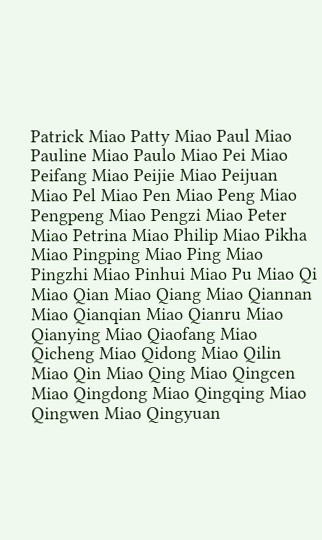Patrick Miao Patty Miao Paul Miao Pauline Miao Paulo Miao Pei Miao Peifang Miao Peijie Miao Peijuan Miao Pel Miao Pen Miao Peng Miao Pengpeng Miao Pengzi Miao Peter Miao Petrina Miao Philip Miao Pikha Miao Pingping Miao Ping Miao Pingzhi Miao Pinhui Miao Pu Miao Qi Miao Qian Miao Qiang Miao Qiannan Miao Qianqian Miao Qianru Miao Qianying Miao Qiaofang Miao Qicheng Miao Qidong Miao Qilin Miao Qin Miao Qing Miao Qingcen Miao Qingdong Miao Qingqing Miao Qingwen Miao Qingyuan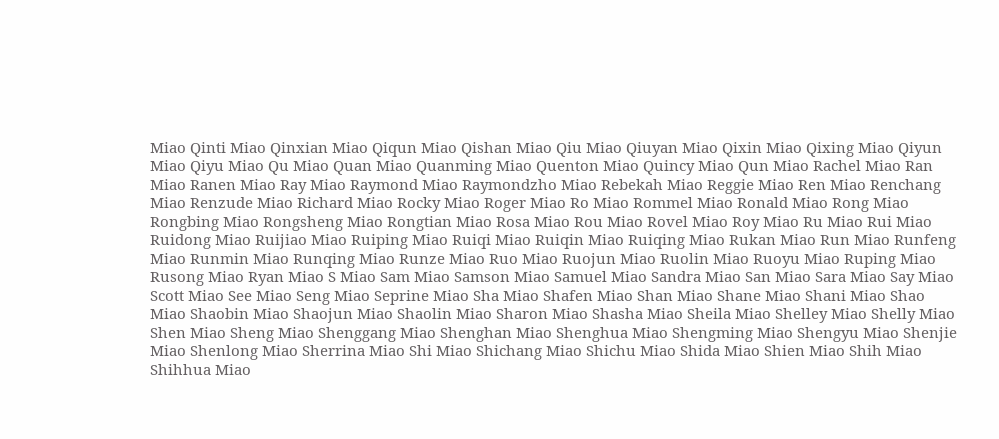Miao Qinti Miao Qinxian Miao Qiqun Miao Qishan Miao Qiu Miao Qiuyan Miao Qixin Miao Qixing Miao Qiyun Miao Qiyu Miao Qu Miao Quan Miao Quanming Miao Quenton Miao Quincy Miao Qun Miao Rachel Miao Ran Miao Ranen Miao Ray Miao Raymond Miao Raymondzho Miao Rebekah Miao Reggie Miao Ren Miao Renchang Miao Renzude Miao Richard Miao Rocky Miao Roger Miao Ro Miao Rommel Miao Ronald Miao Rong Miao Rongbing Miao Rongsheng Miao Rongtian Miao Rosa Miao Rou Miao Rovel Miao Roy Miao Ru Miao Rui Miao Ruidong Miao Ruijiao Miao Ruiping Miao Ruiqi Miao Ruiqin Miao Ruiqing Miao Rukan Miao Run Miao Runfeng Miao Runmin Miao Runqing Miao Runze Miao Ruo Miao Ruojun Miao Ruolin Miao Ruoyu Miao Ruping Miao Rusong Miao Ryan Miao S Miao Sam Miao Samson Miao Samuel Miao Sandra Miao San Miao Sara Miao Say Miao Scott Miao See Miao Seng Miao Seprine Miao Sha Miao Shafen Miao Shan Miao Shane Miao Shani Miao Shao Miao Shaobin Miao Shaojun Miao Shaolin Miao Sharon Miao Shasha Miao Sheila Miao Shelley Miao Shelly Miao Shen Miao Sheng Miao Shenggang Miao Shenghan Miao Shenghua Miao Shengming Miao Shengyu Miao Shenjie Miao Shenlong Miao Sherrina Miao Shi Miao Shichang Miao Shichu Miao Shida Miao Shien Miao Shih Miao Shihhua Miao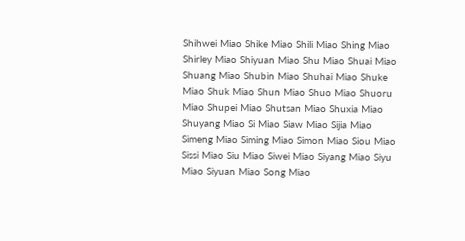Shihwei Miao Shike Miao Shili Miao Shing Miao Shirley Miao Shiyuan Miao Shu Miao Shuai Miao Shuang Miao Shubin Miao Shuhai Miao Shuke Miao Shuk Miao Shun Miao Shuo Miao Shuoru Miao Shupei Miao Shutsan Miao Shuxia Miao Shuyang Miao Si Miao Siaw Miao Sijia Miao Simeng Miao Siming Miao Simon Miao Siou Miao Sissi Miao Siu Miao Siwei Miao Siyang Miao Siyu Miao Siyuan Miao Song Miao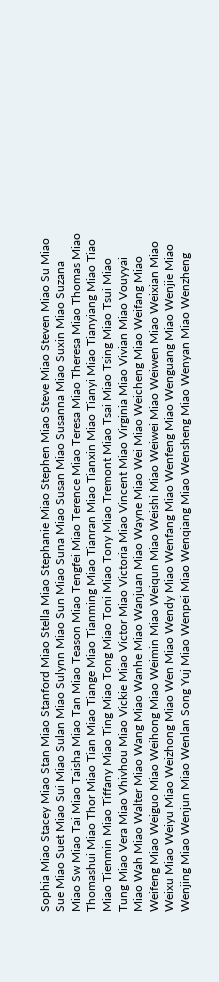Sophia Miao Stacey Miao Stan Miao Stanford Miao Stella Miao Stephanie Miao Stephen Miao Steve Miao Steven Miao Su Miao Sue Miao Suet Miao Sui Miao Sulan Miao Sulynn Miao Sun Miao Suna Miao Susan Miao Susanna Miao Suxin Miao Suzana Miao Sw Miao Tai Miao Taisha Miao Tan Miao Teason Miao Tengfei Miao Terence Miao Teresa Miao Theresa Miao Thomas Miao Thomashui Miao Thor Miao Tian Miao Tiange Miao Tianming Miao Tianran Miao Tianxin Miao Tianyi Miao Tianyiang Miao Tiao Miao Tienmin Miao Tiffany Miao Ting Miao Tong Miao Toni Miao Tony Miao Tremont Miao Tsai Miao Tsing Miao Tsui Miao Tung Miao Vera Miao Vhivhou Miao Vickie Miao Victor Miao Victoria Miao Vincent Miao Virginia Miao Vivian Miao Vouyyai Miao Wah Miao Walter Miao Wang Miao Wanhe Miao Wanjuan Miao Wayne Miao Wei Miao Weicheng Miao Weifang Miao Weifeng Miao Weiguo Miao Weihong Miao Weimin Miao Weiqun Miao Weishi Miao Weiwei Miao Weiwen Miao Weixian Miao Weixu Miao Weiyu Miao Weizhong Miao Wen Miao Wendy Miao Wenfang Miao Wenfeng Miao Wenguang Miao Wenjie Miao Wenjing Miao Wenjun Miao Wenlan Song Yuj Miao Wenpei Miao Wenqiang Miao Wensheng Miao Wenyan Miao Wenzheng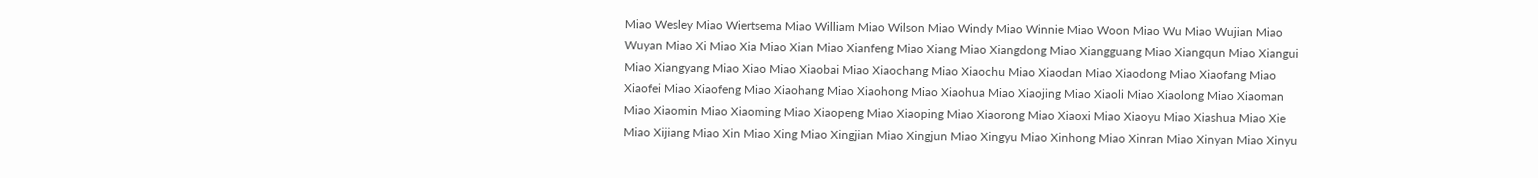Miao Wesley Miao Wiertsema Miao William Miao Wilson Miao Windy Miao Winnie Miao Woon Miao Wu Miao Wujian Miao Wuyan Miao Xi Miao Xia Miao Xian Miao Xianfeng Miao Xiang Miao Xiangdong Miao Xiangguang Miao Xiangqun Miao Xiangui Miao Xiangyang Miao Xiao Miao Xiaobai Miao Xiaochang Miao Xiaochu Miao Xiaodan Miao Xiaodong Miao Xiaofang Miao Xiaofei Miao Xiaofeng Miao Xiaohang Miao Xiaohong Miao Xiaohua Miao Xiaojing Miao Xiaoli Miao Xiaolong Miao Xiaoman Miao Xiaomin Miao Xiaoming Miao Xiaopeng Miao Xiaoping Miao Xiaorong Miao Xiaoxi Miao Xiaoyu Miao Xiashua Miao Xie Miao Xijiang Miao Xin Miao Xing Miao Xingjian Miao Xingjun Miao Xingyu Miao Xinhong Miao Xinran Miao Xinyan Miao Xinyu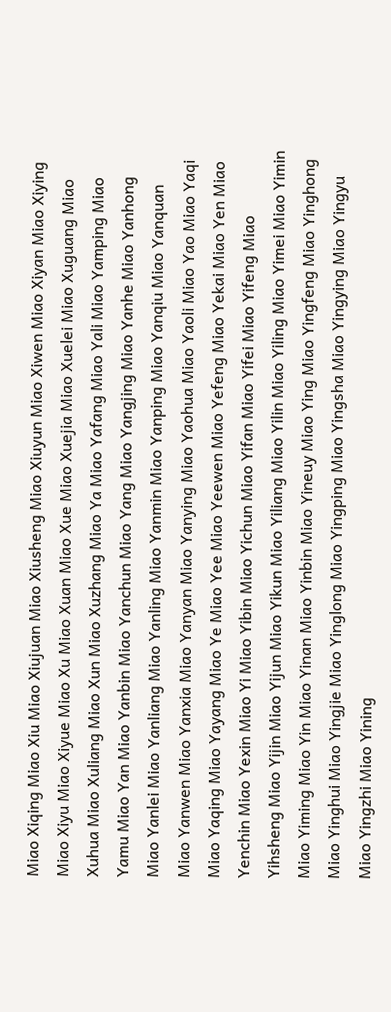Miao Xiqing Miao Xiu Miao Xiujuan Miao Xiusheng Miao Xiuyun Miao Xiwen Miao Xiyan Miao Xiying Miao Xiyu Miao Xiyue Miao Xu Miao Xuan Miao Xue Miao Xuejia Miao Xuelei Miao Xuguang Miao Xuhua Miao Xuliang Miao Xun Miao Xuzhang Miao Ya Miao Yafang Miao Yali Miao Yamping Miao Yamu Miao Yan Miao Yanbin Miao Yanchun Miao Yang Miao Yangjing Miao Yanhe Miao Yanhong Miao Yanlei Miao Yanliang Miao Yanling Miao Yanmin Miao Yanping Miao Yanqiu Miao Yanquan Miao Yanwen Miao Yanxia Miao Yanyan Miao Yanying Miao Yaohua Miao Yaoli Miao Yao Miao Yaqi Miao Yaqing Miao Yayang Miao Ye Miao Yee Miao Yeewen Miao Yefeng Miao Yekai Miao Yen Miao Yenchin Miao Yexin Miao Yi Miao Yibin Miao Yichun Miao Yifan Miao Yifei Miao Yifeng Miao Yihsheng Miao Yijin Miao Yijun Miao Yikun Miao Yiliang Miao Yilin Miao Yiling Miao Yimei Miao Yimin Miao Yiming Miao Yin Miao Yinan Miao Yinbin Miao Yineuy Miao Ying Miao Yingfeng Miao Yinghong Miao Yinghui Miao Yingjie Miao Yinglong Miao Yingping Miao Yingsha Miao Yingying Miao Yingyu Miao Yingzhi Miao Yining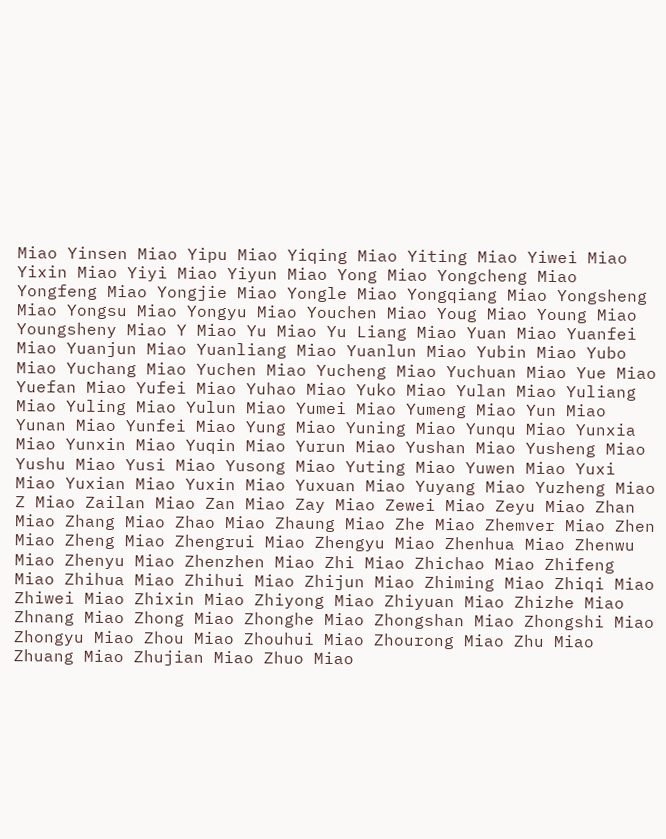Miao Yinsen Miao Yipu Miao Yiqing Miao Yiting Miao Yiwei Miao Yixin Miao Yiyi Miao Yiyun Miao Yong Miao Yongcheng Miao Yongfeng Miao Yongjie Miao Yongle Miao Yongqiang Miao Yongsheng Miao Yongsu Miao Yongyu Miao Youchen Miao Youg Miao Young Miao Youngsheny Miao Y Miao Yu Miao Yu Liang Miao Yuan Miao Yuanfei Miao Yuanjun Miao Yuanliang Miao Yuanlun Miao Yubin Miao Yubo Miao Yuchang Miao Yuchen Miao Yucheng Miao Yuchuan Miao Yue Miao Yuefan Miao Yufei Miao Yuhao Miao Yuko Miao Yulan Miao Yuliang Miao Yuling Miao Yulun Miao Yumei Miao Yumeng Miao Yun Miao Yunan Miao Yunfei Miao Yung Miao Yuning Miao Yunqu Miao Yunxia Miao Yunxin Miao Yuqin Miao Yurun Miao Yushan Miao Yusheng Miao Yushu Miao Yusi Miao Yusong Miao Yuting Miao Yuwen Miao Yuxi Miao Yuxian Miao Yuxin Miao Yuxuan Miao Yuyang Miao Yuzheng Miao Z Miao Zailan Miao Zan Miao Zay Miao Zewei Miao Zeyu Miao Zhan Miao Zhang Miao Zhao Miao Zhaung Miao Zhe Miao Zhemver Miao Zhen Miao Zheng Miao Zhengrui Miao Zhengyu Miao Zhenhua Miao Zhenwu Miao Zhenyu Miao Zhenzhen Miao Zhi Miao Zhichao Miao Zhifeng Miao Zhihua Miao Zhihui Miao Zhijun Miao Zhiming Miao Zhiqi Miao Zhiwei Miao Zhixin Miao Zhiyong Miao Zhiyuan Miao Zhizhe Miao Zhnang Miao Zhong Miao Zhonghe Miao Zhongshan Miao Zhongshi Miao Zhongyu Miao Zhou Miao Zhouhui Miao Zhourong Miao Zhu Miao Zhuang Miao Zhujian Miao Zhuo Miao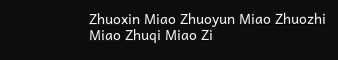Zhuoxin Miao Zhuoyun Miao Zhuozhi Miao Zhuqi Miao Zi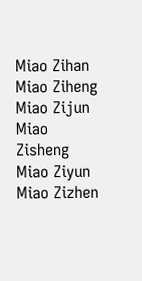Miao Zihan Miao Ziheng Miao Zijun Miao Zisheng Miao Ziyun Miao Zizhen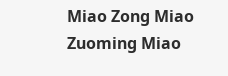Miao Zong Miao Zuoming Miao